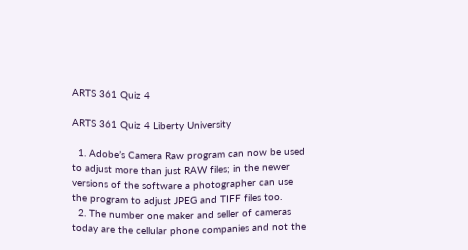ARTS 361 Quiz 4

ARTS 361 Quiz 4 Liberty University

  1. Adobe’s Camera Raw program can now be used to adjust more than just RAW files; in the newer versions of the software a photographer can use the program to adjust JPEG and TIFF files too.
  2. The number one maker and seller of cameras today are the cellular phone companies and not the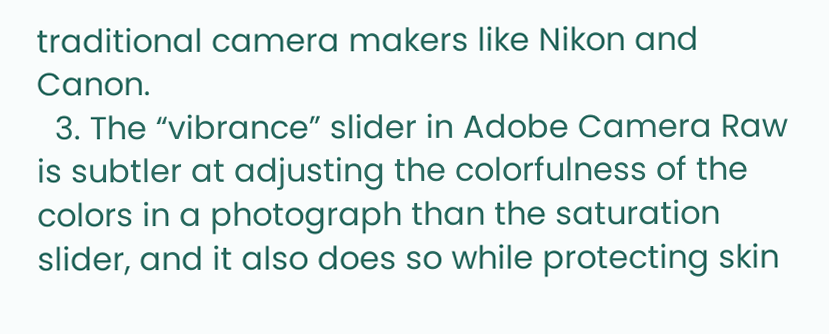traditional camera makers like Nikon and Canon.
  3. The “vibrance” slider in Adobe Camera Raw is subtler at adjusting the colorfulness of the colors in a photograph than the saturation slider, and it also does so while protecting skin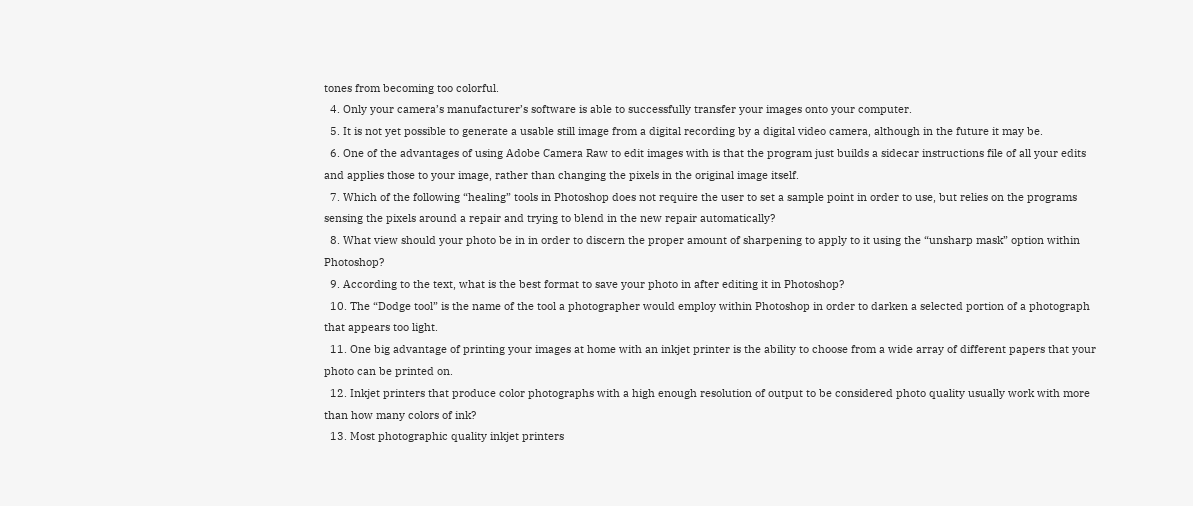tones from becoming too colorful.
  4. Only your camera’s manufacturer’s software is able to successfully transfer your images onto your computer.
  5. It is not yet possible to generate a usable still image from a digital recording by a digital video camera, although in the future it may be.
  6. One of the advantages of using Adobe Camera Raw to edit images with is that the program just builds a sidecar instructions file of all your edits and applies those to your image, rather than changing the pixels in the original image itself.
  7. Which of the following “healing” tools in Photoshop does not require the user to set a sample point in order to use, but relies on the programs sensing the pixels around a repair and trying to blend in the new repair automatically?
  8. What view should your photo be in in order to discern the proper amount of sharpening to apply to it using the “unsharp mask” option within Photoshop?
  9. According to the text, what is the best format to save your photo in after editing it in Photoshop?
  10. The “Dodge tool” is the name of the tool a photographer would employ within Photoshop in order to darken a selected portion of a photograph that appears too light.
  11. One big advantage of printing your images at home with an inkjet printer is the ability to choose from a wide array of different papers that your photo can be printed on.
  12. Inkjet printers that produce color photographs with a high enough resolution of output to be considered photo quality usually work with more than how many colors of ink?
  13. Most photographic quality inkjet printers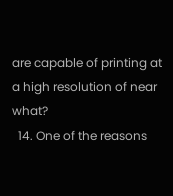are capable of printing at a high resolution of near what?
  14. One of the reasons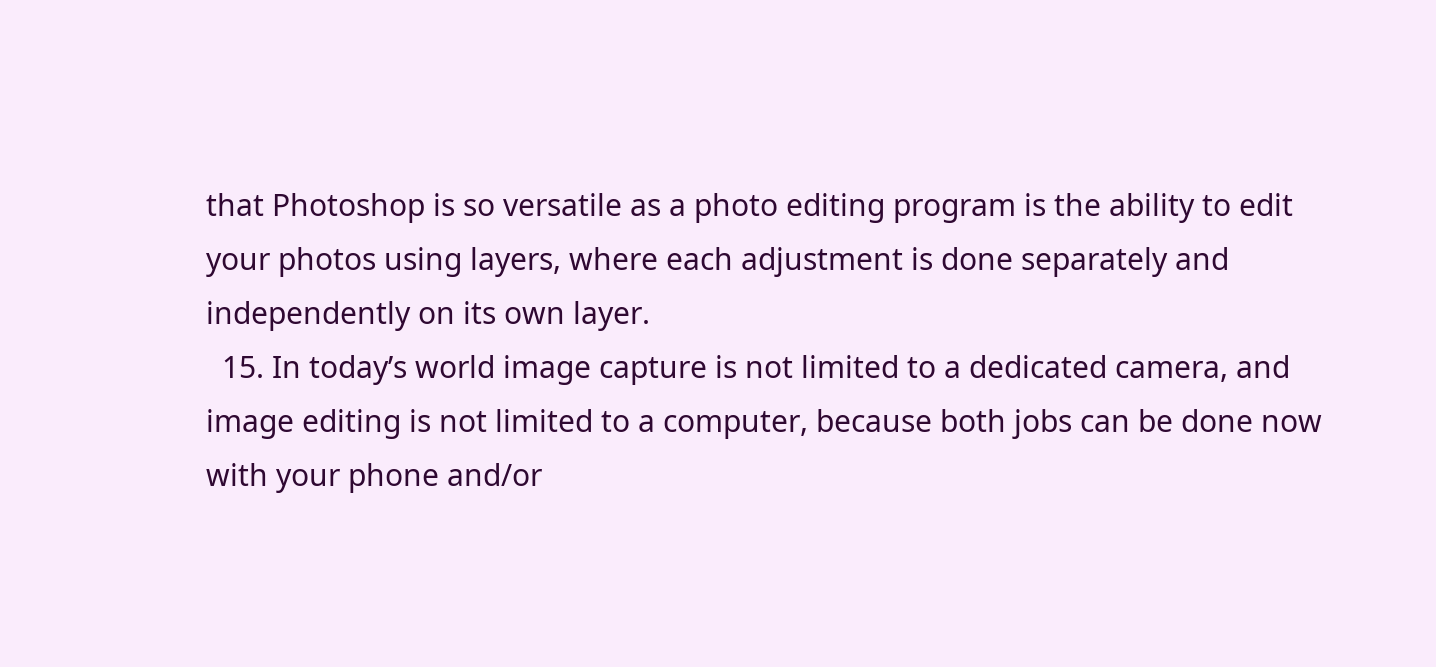that Photoshop is so versatile as a photo editing program is the ability to edit your photos using layers, where each adjustment is done separately and independently on its own layer.
  15. In today’s world image capture is not limited to a dedicated camera, and image editing is not limited to a computer, because both jobs can be done now with your phone and/or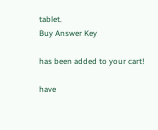tablet.
Buy Answer Key

has been added to your cart!

have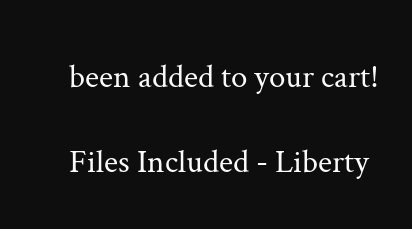been added to your cart!

Files Included - Liberty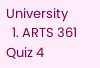University
  1. ARTS 361 Quiz 4